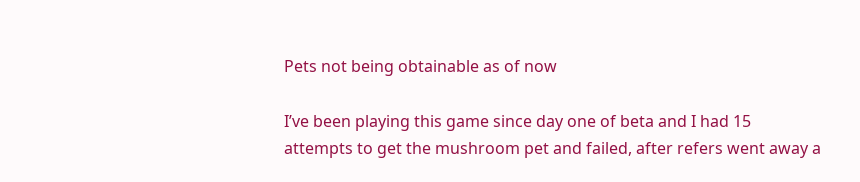Pets not being obtainable as of now

I’ve been playing this game since day one of beta and I had 15 attempts to get the mushroom pet and failed, after refers went away a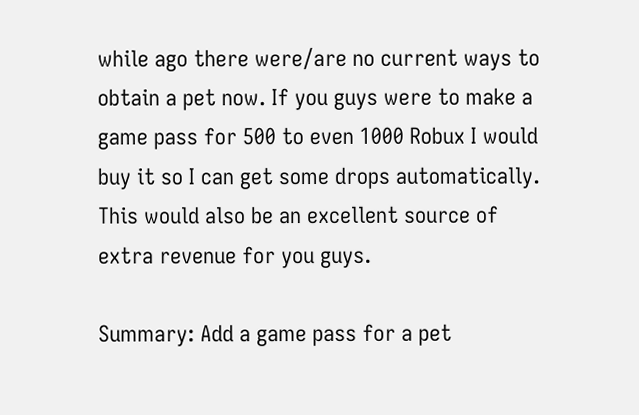while ago there were/are no current ways to obtain a pet now. If you guys were to make a game pass for 500 to even 1000 Robux I would buy it so I can get some drops automatically. This would also be an excellent source of extra revenue for you guys.

Summary: Add a game pass for a pet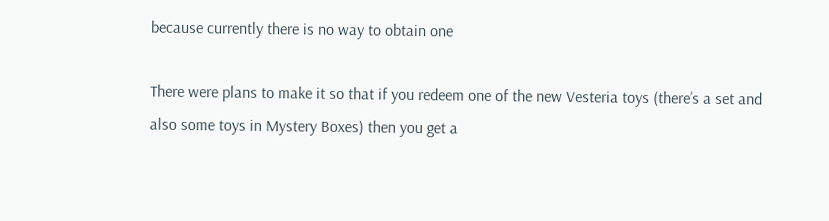because currently there is no way to obtain one

There were plans to make it so that if you redeem one of the new Vesteria toys (there’s a set and also some toys in Mystery Boxes) then you get a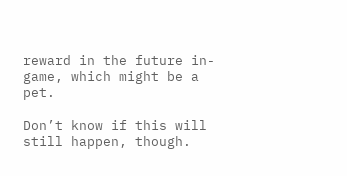reward in the future in-game, which might be a pet.

Don’t know if this will still happen, though.